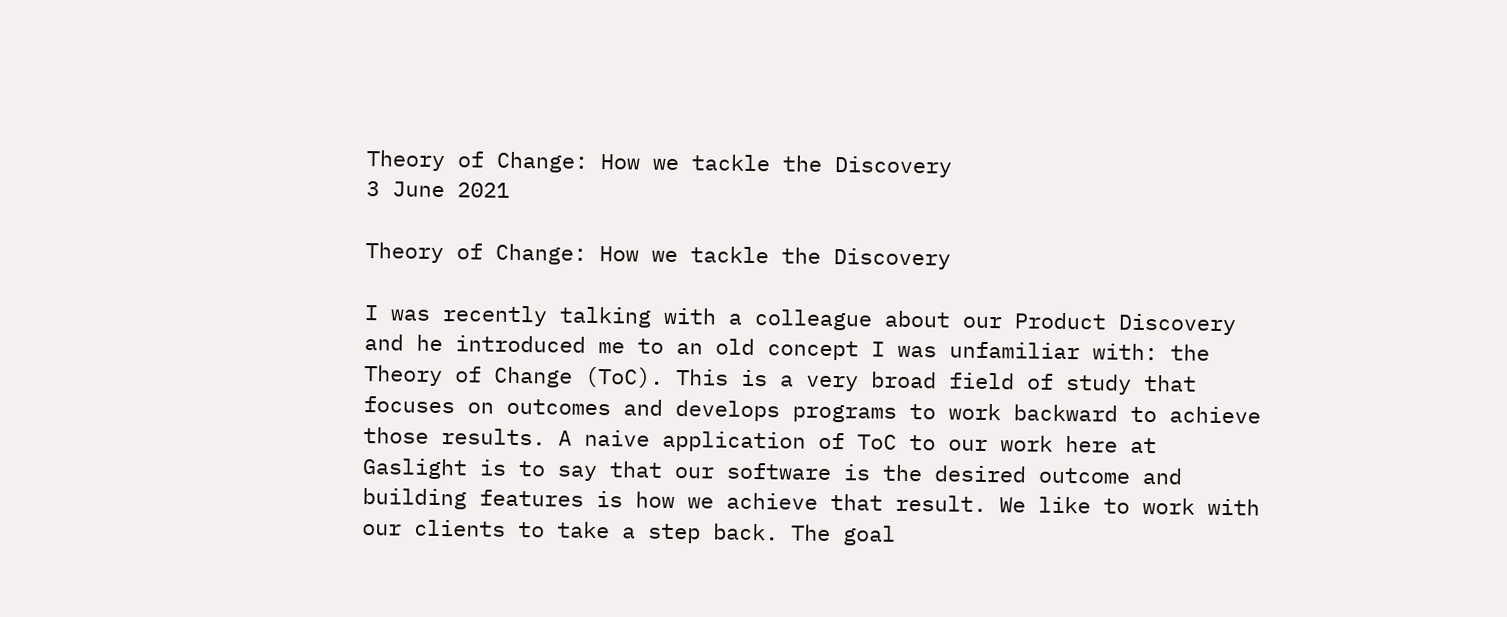Theory of Change: How we tackle the Discovery
3 June 2021

Theory of Change: How we tackle the Discovery

I was recently talking with a colleague about our Product Discovery and he introduced me to an old concept I was unfamiliar with: the Theory of Change (ToC). This is a very broad field of study that focuses on outcomes and develops programs to work backward to achieve those results. A naive application of ToC to our work here at Gaslight is to say that our software is the desired outcome and building features is how we achieve that result. We like to work with our clients to take a step back. The goal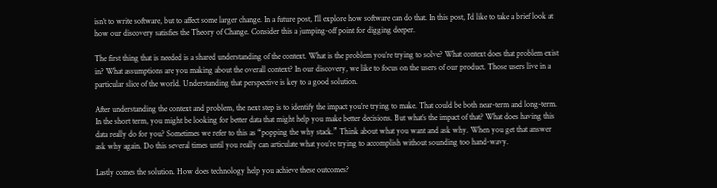isn’t to write software, but to affect some larger change. In a future post, I’ll explore how software can do that. In this post, I’d like to take a brief look at how our discovery satisfies the Theory of Change. Consider this a jumping-off point for digging deeper.

The first thing that is needed is a shared understanding of the context. What is the problem you’re trying to solve? What context does that problem exist in? What assumptions are you making about the overall context? In our discovery, we like to focus on the users of our product. Those users live in a particular slice of the world. Understanding that perspective is key to a good solution.

After understanding the context and problem, the next step is to identify the impact you’re trying to make. That could be both near-term and long-term. In the short term, you might be looking for better data that might help you make better decisions. But what’s the impact of that? What does having this data really do for you? Sometimes we refer to this as “popping the why stack.” Think about what you want and ask why. When you get that answer ask why again. Do this several times until you really can articulate what you’re trying to accomplish without sounding too hand-wavy.

Lastly comes the solution. How does technology help you achieve these outcomes?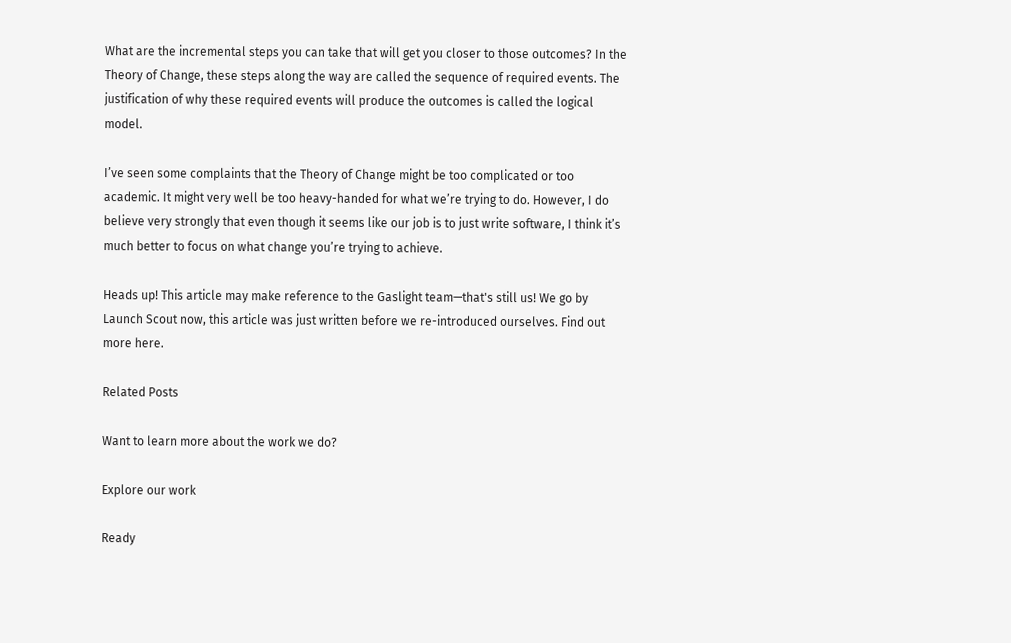What are the incremental steps you can take that will get you closer to those outcomes? In the Theory of Change, these steps along the way are called the sequence of required events. The justification of why these required events will produce the outcomes is called the logical model.

I’ve seen some complaints that the Theory of Change might be too complicated or too academic. It might very well be too heavy-handed for what we’re trying to do. However, I do believe very strongly that even though it seems like our job is to just write software, I think it’s much better to focus on what change you’re trying to achieve.

Heads up! This article may make reference to the Gaslight team—that's still us! We go by Launch Scout now, this article was just written before we re-introduced ourselves. Find out more here.

Related Posts

Want to learn more about the work we do?

Explore our work

Ready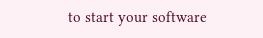to start your software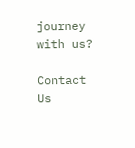journey with us?

Contact Us